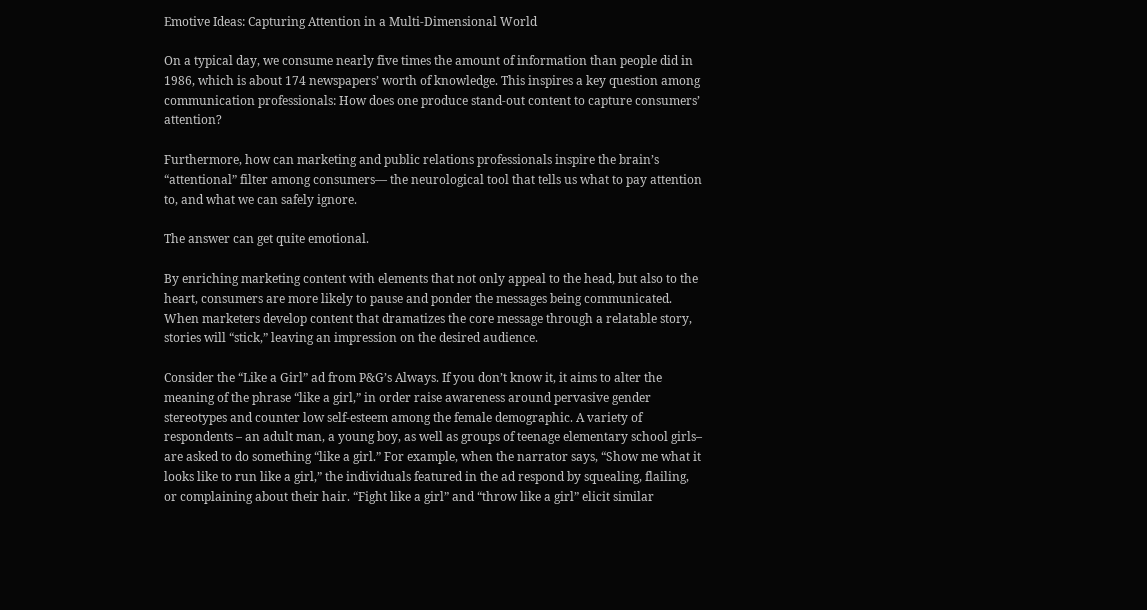Emotive Ideas: Capturing Attention in a Multi-Dimensional World

On a typical day, we consume nearly five times the amount of information than people did in 1986, which is about 174 newspapers’ worth of knowledge. This inspires a key question among communication professionals: How does one produce stand-out content to capture consumers’ attention?

Furthermore, how can marketing and public relations professionals inspire the brain’s “attentional” filter among consumers— the neurological tool that tells us what to pay attention to, and what we can safely ignore.

The answer can get quite emotional.

By enriching marketing content with elements that not only appeal to the head, but also to the heart, consumers are more likely to pause and ponder the messages being communicated. When marketers develop content that dramatizes the core message through a relatable story, stories will “stick,” leaving an impression on the desired audience.

Consider the “Like a Girl” ad from P&G’s Always. If you don’t know it, it aims to alter the meaning of the phrase “like a girl,” in order raise awareness around pervasive gender stereotypes and counter low self-esteem among the female demographic. A variety of respondents – an adult man, a young boy, as well as groups of teenage elementary school girls– are asked to do something “like a girl.” For example, when the narrator says, “Show me what it looks like to run like a girl,” the individuals featured in the ad respond by squealing, flailing, or complaining about their hair. “Fight like a girl” and “throw like a girl” elicit similar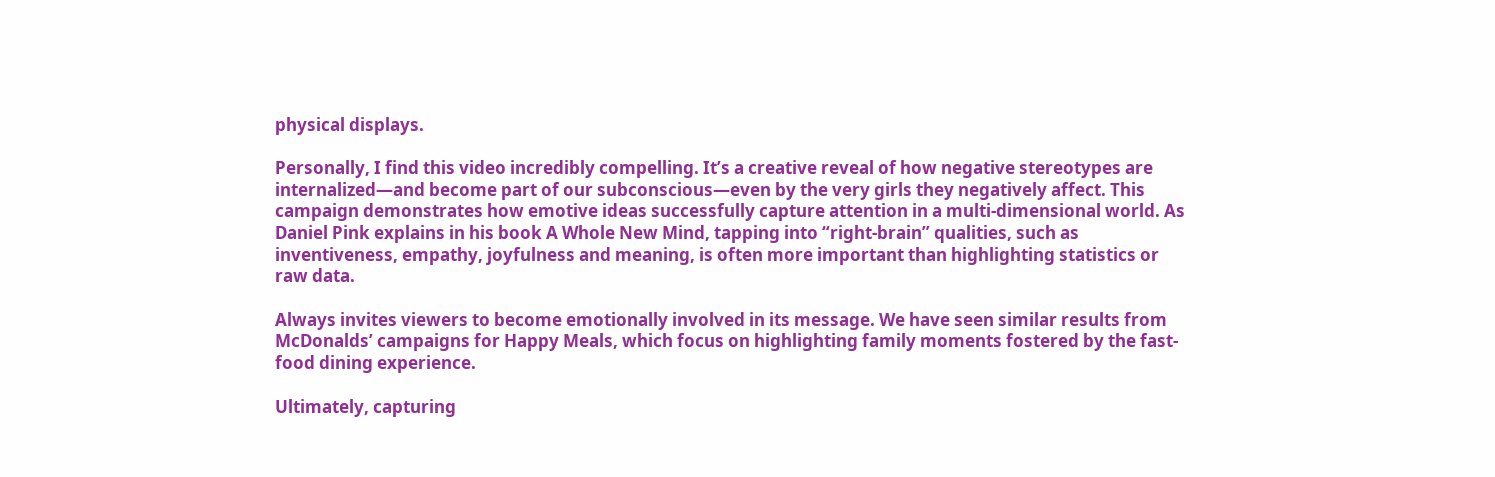physical displays.

Personally, I find this video incredibly compelling. It’s a creative reveal of how negative stereotypes are internalized—and become part of our subconscious—even by the very girls they negatively affect. This campaign demonstrates how emotive ideas successfully capture attention in a multi-dimensional world. As Daniel Pink explains in his book A Whole New Mind, tapping into “right-brain” qualities, such as inventiveness, empathy, joyfulness and meaning, is often more important than highlighting statistics or raw data.

Always invites viewers to become emotionally involved in its message. We have seen similar results from McDonalds’ campaigns for Happy Meals, which focus on highlighting family moments fostered by the fast-food dining experience.

Ultimately, capturing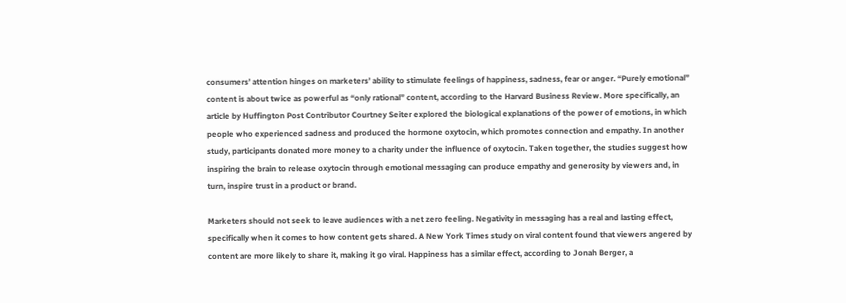consumers’ attention hinges on marketers’ ability to stimulate feelings of happiness, sadness, fear or anger. “Purely emotional” content is about twice as powerful as “only rational” content, according to the Harvard Business Review. More specifically, an article by Huffington Post Contributor Courtney Seiter explored the biological explanations of the power of emotions, in which people who experienced sadness and produced the hormone oxytocin, which promotes connection and empathy. In another study, participants donated more money to a charity under the influence of oxytocin. Taken together, the studies suggest how inspiring the brain to release oxytocin through emotional messaging can produce empathy and generosity by viewers and, in turn, inspire trust in a product or brand.

Marketers should not seek to leave audiences with a net zero feeling. Negativity in messaging has a real and lasting effect, specifically when it comes to how content gets shared. A New York Times study on viral content found that viewers angered by content are more likely to share it, making it go viral. Happiness has a similar effect, according to Jonah Berger, a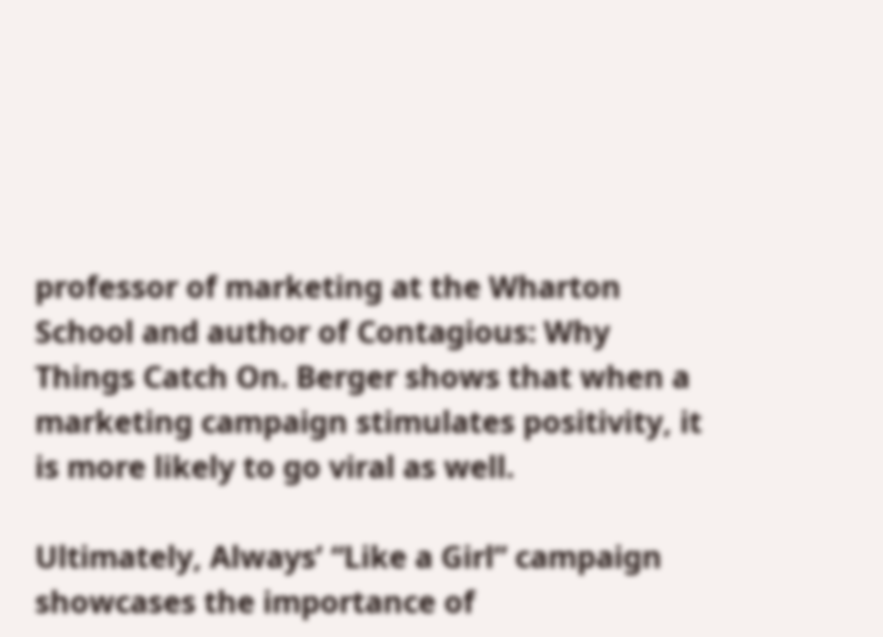professor of marketing at the Wharton School and author of Contagious: Why Things Catch On. Berger shows that when a marketing campaign stimulates positivity, it is more likely to go viral as well.

Ultimately, Always’ “Like a Girl” campaign showcases the importance of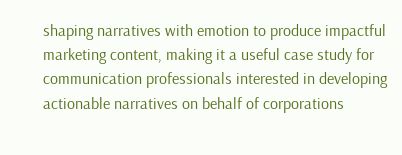shaping narratives with emotion to produce impactful marketing content, making it a useful case study for communication professionals interested in developing actionable narratives on behalf of corporations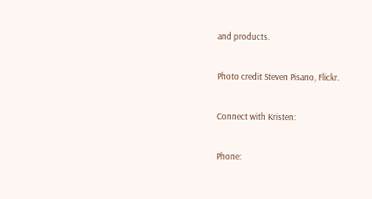and products.

Photo credit Steven Pisano, Flickr.

Connect with Kristen:

Phone: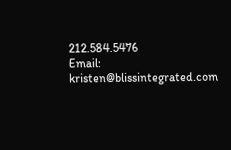212.584.5476
Email: kristen@blissintegrated.com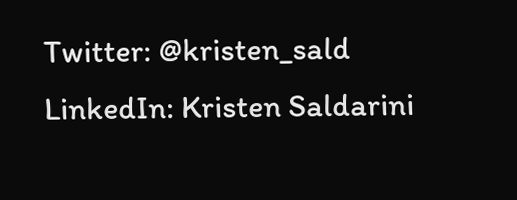Twitter: @kristen_sald
LinkedIn: Kristen Saldarini